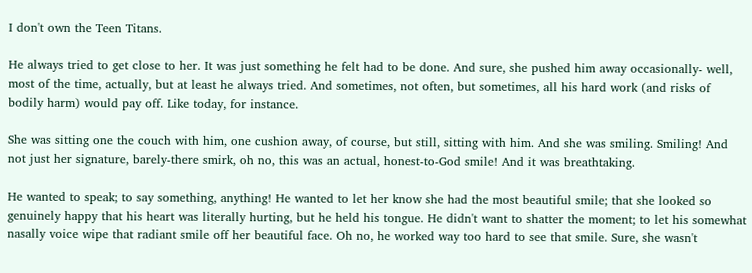I don't own the Teen Titans.

He always tried to get close to her. It was just something he felt had to be done. And sure, she pushed him away occasionally- well, most of the time, actually, but at least he always tried. And sometimes, not often, but sometimes, all his hard work (and risks of bodily harm) would pay off. Like today, for instance.

She was sitting one the couch with him, one cushion away, of course, but still, sitting with him. And she was smiling. Smiling! And not just her signature, barely-there smirk, oh no, this was an actual, honest-to-God smile! And it was breathtaking.

He wanted to speak; to say something, anything! He wanted to let her know she had the most beautiful smile; that she looked so genuinely happy that his heart was literally hurting, but he held his tongue. He didn't want to shatter the moment; to let his somewhat nasally voice wipe that radiant smile off her beautiful face. Oh no, he worked way too hard to see that smile. Sure, she wasn't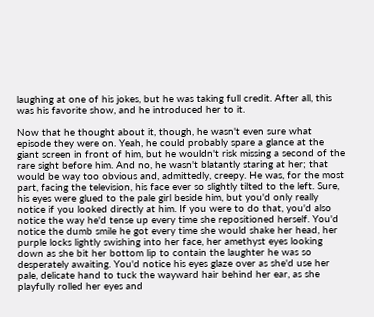laughing at one of his jokes, but he was taking full credit. After all, this was his favorite show, and he introduced her to it.

Now that he thought about it, though, he wasn't even sure what episode they were on. Yeah, he could probably spare a glance at the giant screen in front of him, but he wouldn't risk missing a second of the rare sight before him. And no, he wasn't blatantly staring at her; that would be way too obvious and, admittedly, creepy. He was, for the most part, facing the television, his face ever so slightly tilted to the left. Sure, his eyes were glued to the pale girl beside him, but you'd only really notice if you looked directly at him. If you were to do that, you'd also notice the way he'd tense up every time she repositioned herself. You'd notice the dumb smile he got every time she would shake her head, her purple locks lightly swishing into her face, her amethyst eyes looking down as she bit her bottom lip to contain the laughter he was so desperately awaiting. You'd notice his eyes glaze over as she'd use her pale, delicate hand to tuck the wayward hair behind her ear, as she playfully rolled her eyes and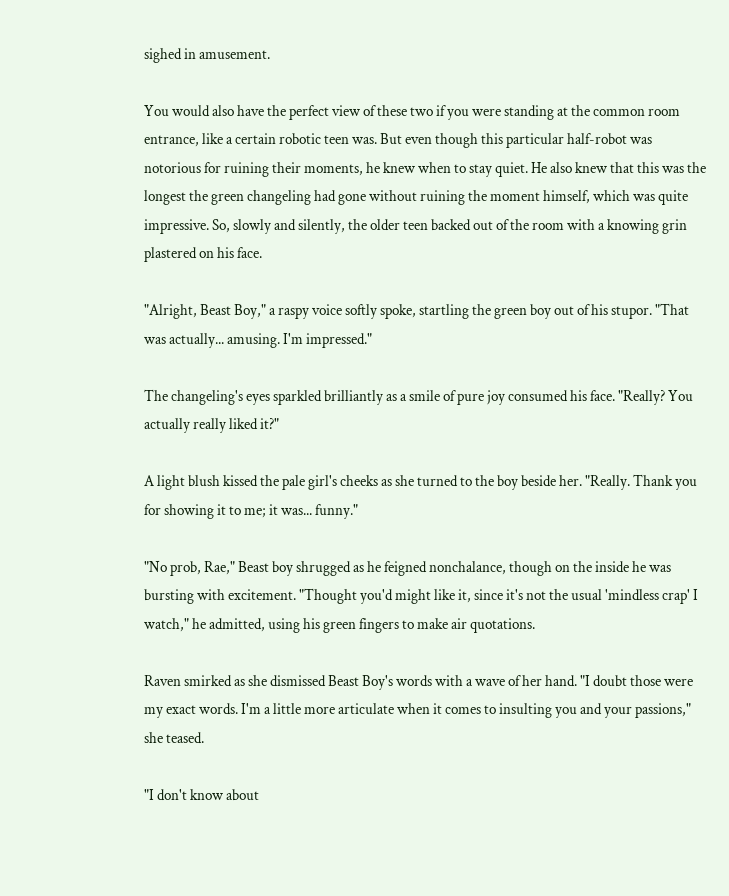sighed in amusement.

You would also have the perfect view of these two if you were standing at the common room entrance, like a certain robotic teen was. But even though this particular half-robot was notorious for ruining their moments, he knew when to stay quiet. He also knew that this was the longest the green changeling had gone without ruining the moment himself, which was quite impressive. So, slowly and silently, the older teen backed out of the room with a knowing grin plastered on his face.

"Alright, Beast Boy," a raspy voice softly spoke, startling the green boy out of his stupor. "That was actually... amusing. I'm impressed."

The changeling's eyes sparkled brilliantly as a smile of pure joy consumed his face. "Really? You actually really liked it?"

A light blush kissed the pale girl's cheeks as she turned to the boy beside her. "Really. Thank you for showing it to me; it was... funny."

"No prob, Rae," Beast boy shrugged as he feigned nonchalance, though on the inside he was bursting with excitement. "Thought you'd might like it, since it's not the usual 'mindless crap' I watch," he admitted, using his green fingers to make air quotations.

Raven smirked as she dismissed Beast Boy's words with a wave of her hand. "I doubt those were my exact words. I'm a little more articulate when it comes to insulting you and your passions," she teased.

"I don't know about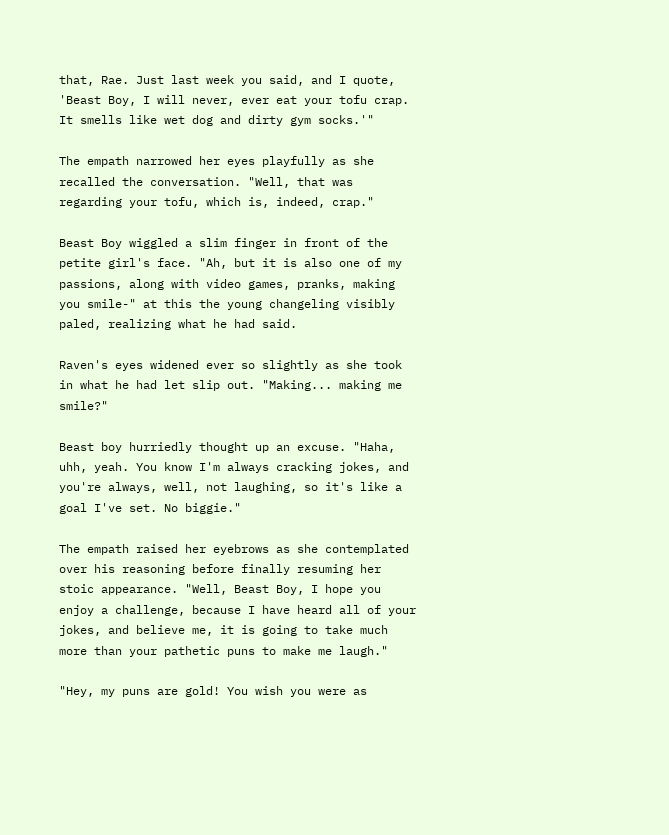that, Rae. Just last week you said, and I quote, 'Beast Boy, I will never, ever eat your tofu crap. It smells like wet dog and dirty gym socks.'"

The empath narrowed her eyes playfully as she recalled the conversation. "Well, that was regarding your tofu, which is, indeed, crap."

Beast Boy wiggled a slim finger in front of the petite girl's face. "Ah, but it is also one of my passions, along with video games, pranks, making you smile-" at this the young changeling visibly paled, realizing what he had said.

Raven's eyes widened ever so slightly as she took in what he had let slip out. "Making... making me smile?"

Beast boy hurriedly thought up an excuse. "Haha, uhh, yeah. You know I'm always cracking jokes, and you're always, well, not laughing, so it's like a goal I've set. No biggie."

The empath raised her eyebrows as she contemplated over his reasoning before finally resuming her stoic appearance. "Well, Beast Boy, I hope you enjoy a challenge, because I have heard all of your jokes, and believe me, it is going to take much more than your pathetic puns to make me laugh."

"Hey, my puns are gold! You wish you were as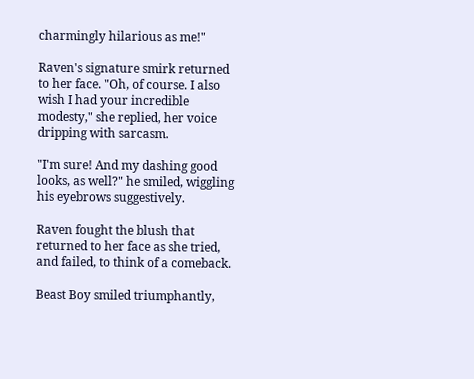charmingly hilarious as me!"

Raven's signature smirk returned to her face. "Oh, of course. I also wish I had your incredible modesty," she replied, her voice dripping with sarcasm.

"I'm sure! And my dashing good looks, as well?" he smiled, wiggling his eyebrows suggestively.

Raven fought the blush that returned to her face as she tried, and failed, to think of a comeback.

Beast Boy smiled triumphantly,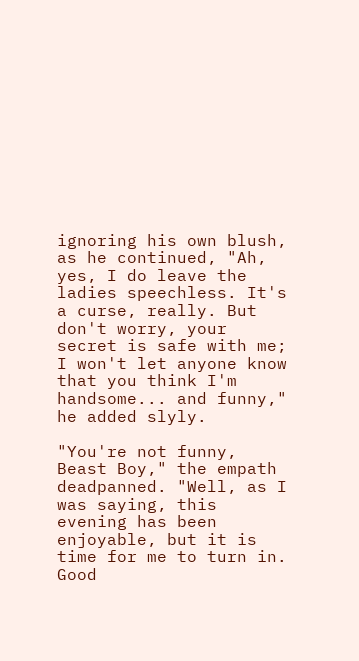ignoring his own blush, as he continued, "Ah, yes, I do leave the ladies speechless. It's a curse, really. But don't worry, your secret is safe with me; I won't let anyone know that you think I'm handsome... and funny," he added slyly.

"You're not funny, Beast Boy," the empath deadpanned. "Well, as I was saying, this evening has been enjoyable, but it is time for me to turn in. Good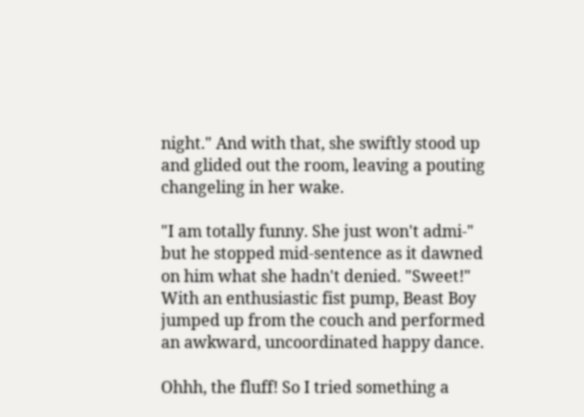night." And with that, she swiftly stood up and glided out the room, leaving a pouting changeling in her wake.

"I am totally funny. She just won't admi-" but he stopped mid-sentence as it dawned on him what she hadn't denied. "Sweet!" With an enthusiastic fist pump, Beast Boy jumped up from the couch and performed an awkward, uncoordinated happy dance.

Ohhh, the fluff! So I tried something a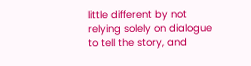little different by not relying solely on dialogue to tell the story, and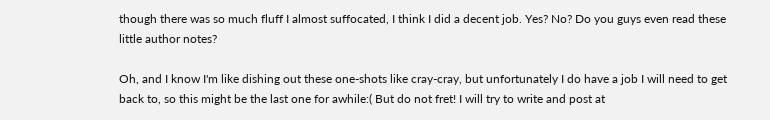though there was so much fluff I almost suffocated, I think I did a decent job. Yes? No? Do you guys even read these little author notes?

Oh, and I know I'm like dishing out these one-shots like cray-cray, but unfortunately I do have a job I will need to get back to, so this might be the last one for awhile:( But do not fret! I will try to write and post at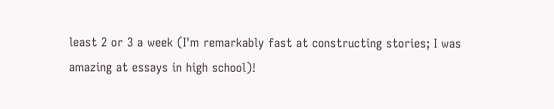least 2 or 3 a week (I'm remarkably fast at constructing stories; I was amazing at essays in high school)!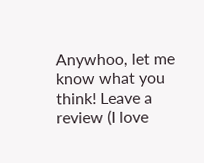Anywhoo, let me know what you think! Leave a review (I love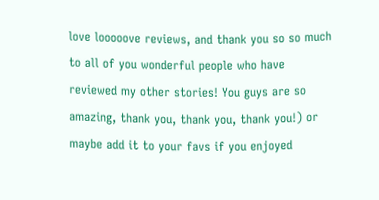love looooove reviews, and thank you so so much to all of you wonderful people who have reviewed my other stories! You guys are so amazing, thank you, thank you, thank you!) or maybe add it to your favs if you enjoyed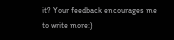it? Your feedback encourages me to write more:)